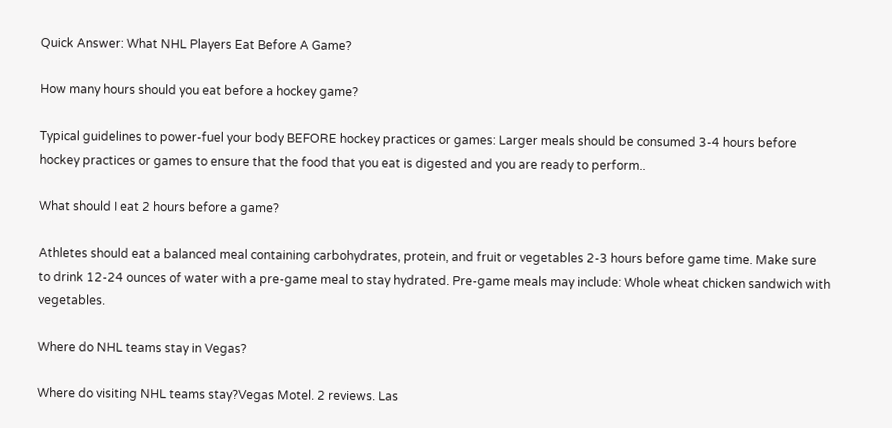Quick Answer: What NHL Players Eat Before A Game?

How many hours should you eat before a hockey game?

Typical guidelines to power-fuel your body BEFORE hockey practices or games: Larger meals should be consumed 3-4 hours before hockey practices or games to ensure that the food that you eat is digested and you are ready to perform..

What should I eat 2 hours before a game?

Athletes should eat a balanced meal containing carbohydrates, protein, and fruit or vegetables 2-3 hours before game time. Make sure to drink 12-24 ounces of water with a pre-game meal to stay hydrated. Pre-game meals may include: Whole wheat chicken sandwich with vegetables.

Where do NHL teams stay in Vegas?

Where do visiting NHL teams stay?Vegas Motel. 2 reviews. Las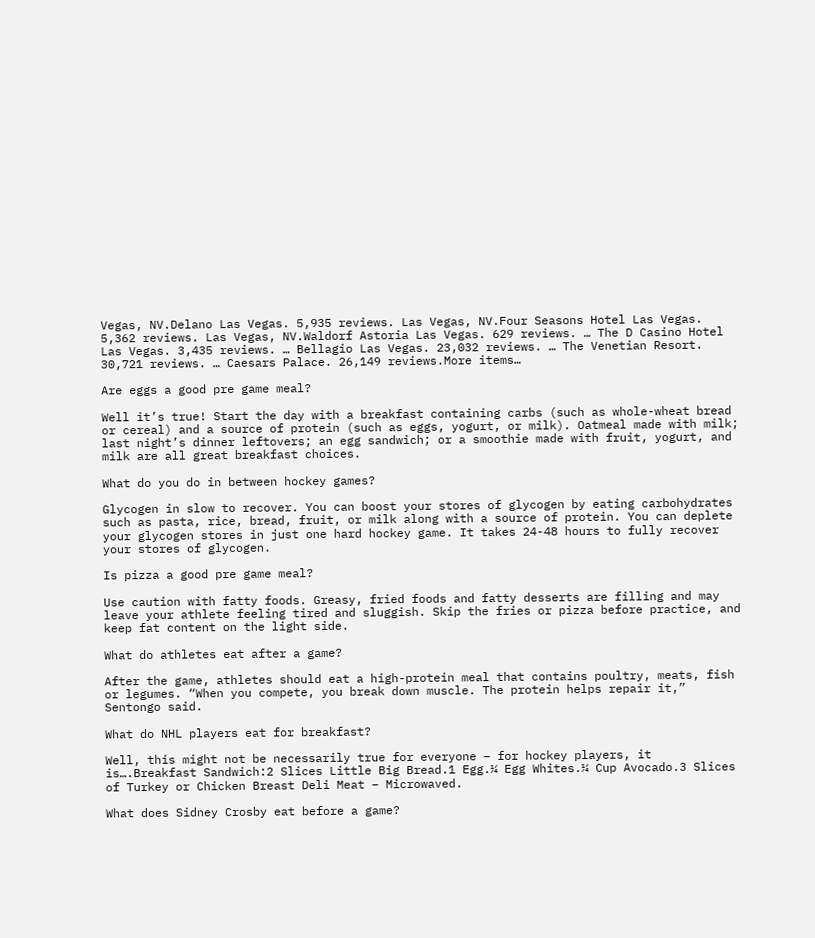Vegas, NV.Delano Las Vegas. 5,935 reviews. Las Vegas, NV.Four Seasons Hotel Las Vegas. 5,362 reviews. Las Vegas, NV.Waldorf Astoria Las Vegas. 629 reviews. … The D Casino Hotel Las Vegas. 3,435 reviews. … Bellagio Las Vegas. 23,032 reviews. … The Venetian Resort. 30,721 reviews. … Caesars Palace. 26,149 reviews.More items…

Are eggs a good pre game meal?

Well it’s true! Start the day with a breakfast containing carbs (such as whole-wheat bread or cereal) and a source of protein (such as eggs, yogurt, or milk). Oatmeal made with milk; last night’s dinner leftovers; an egg sandwich; or a smoothie made with fruit, yogurt, and milk are all great breakfast choices.

What do you do in between hockey games?

Glycogen in slow to recover. You can boost your stores of glycogen by eating carbohydrates such as pasta, rice, bread, fruit, or milk along with a source of protein. You can deplete your glycogen stores in just one hard hockey game. It takes 24-48 hours to fully recover your stores of glycogen.

Is pizza a good pre game meal?

Use caution with fatty foods. Greasy, fried foods and fatty desserts are filling and may leave your athlete feeling tired and sluggish. Skip the fries or pizza before practice, and keep fat content on the light side.

What do athletes eat after a game?

After the game, athletes should eat a high-protein meal that contains poultry, meats, fish or legumes. “When you compete, you break down muscle. The protein helps repair it,” Sentongo said.

What do NHL players eat for breakfast?

Well, this might not be necessarily true for everyone – for hockey players, it is….Breakfast Sandwich:2 Slices Little Big Bread.1 Egg.¼ Egg Whites.¼ Cup Avocado.3 Slices of Turkey or Chicken Breast Deli Meat – Microwaved.

What does Sidney Crosby eat before a game?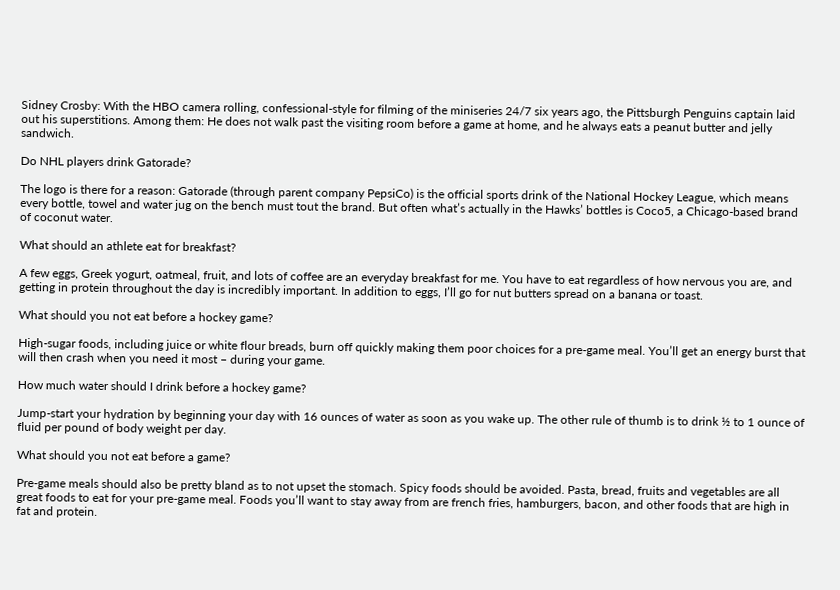Sidney Crosby: With the HBO camera rolling, confessional-style for filming of the miniseries 24/7 six years ago, the Pittsburgh Penguins captain laid out his superstitions. Among them: He does not walk past the visiting room before a game at home, and he always eats a peanut butter and jelly sandwich.

Do NHL players drink Gatorade?

The logo is there for a reason: Gatorade (through parent company PepsiCo) is the official sports drink of the National Hockey League, which means every bottle, towel and water jug on the bench must tout the brand. But often what’s actually in the Hawks’ bottles is Coco5, a Chicago-based brand of coconut water.

What should an athlete eat for breakfast?

A few eggs, Greek yogurt, oatmeal, fruit, and lots of coffee are an everyday breakfast for me. You have to eat regardless of how nervous you are, and getting in protein throughout the day is incredibly important. In addition to eggs, I’ll go for nut butters spread on a banana or toast.

What should you not eat before a hockey game?

High-sugar foods, including juice or white flour breads, burn off quickly making them poor choices for a pre-game meal. You’ll get an energy burst that will then crash when you need it most – during your game.

How much water should I drink before a hockey game?

Jump-start your hydration by beginning your day with 16 ounces of water as soon as you wake up. The other rule of thumb is to drink ½ to 1 ounce of fluid per pound of body weight per day.

What should you not eat before a game?

Pre-game meals should also be pretty bland as to not upset the stomach. Spicy foods should be avoided. Pasta, bread, fruits and vegetables are all great foods to eat for your pre-game meal. Foods you’ll want to stay away from are french fries, hamburgers, bacon, and other foods that are high in fat and protein.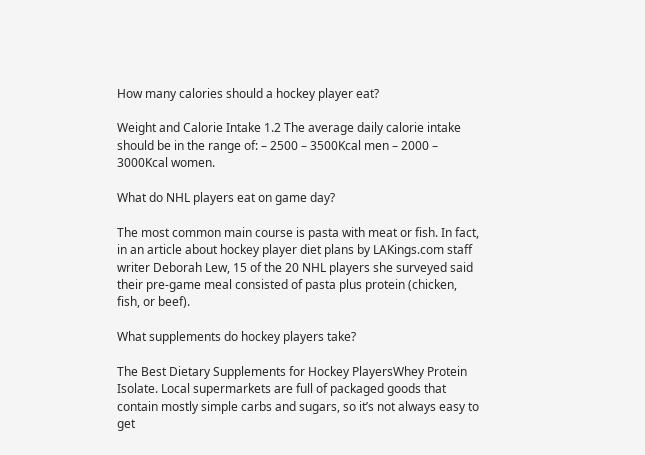How many calories should a hockey player eat?

Weight and Calorie Intake 1.2 The average daily calorie intake should be in the range of: – 2500 – 3500Kcal men – 2000 – 3000Kcal women.

What do NHL players eat on game day?

The most common main course is pasta with meat or fish. In fact, in an article about hockey player diet plans by LAKings.com staff writer Deborah Lew, 15 of the 20 NHL players she surveyed said their pre-game meal consisted of pasta plus protein (chicken, fish, or beef).

What supplements do hockey players take?

The Best Dietary Supplements for Hockey PlayersWhey Protein Isolate. Local supermarkets are full of packaged goods that contain mostly simple carbs and sugars, so it’s not always easy to get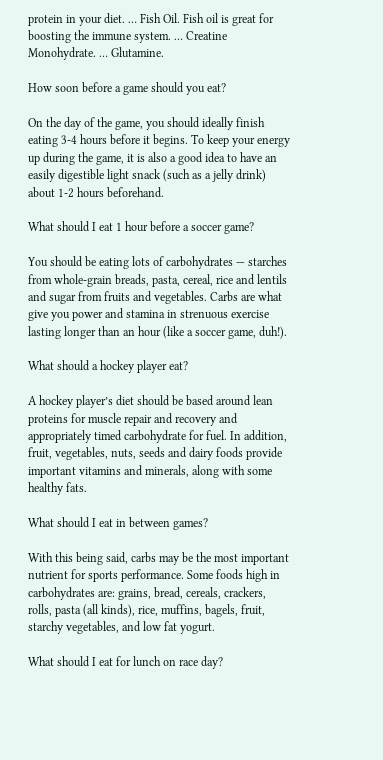protein in your diet. … Fish Oil. Fish oil is great for boosting the immune system. … Creatine Monohydrate. … Glutamine.

How soon before a game should you eat?

On the day of the game, you should ideally finish eating 3-4 hours before it begins. To keep your energy up during the game, it is also a good idea to have an easily digestible light snack (such as a jelly drink) about 1-2 hours beforehand.

What should I eat 1 hour before a soccer game?

You should be eating lots of carbohydrates — starches from whole-grain breads, pasta, cereal, rice and lentils and sugar from fruits and vegetables. Carbs are what give you power and stamina in strenuous exercise lasting longer than an hour (like a soccer game, duh!).

What should a hockey player eat?

A hockey player’s diet should be based around lean proteins for muscle repair and recovery and appropriately timed carbohydrate for fuel. In addition, fruit, vegetables, nuts, seeds and dairy foods provide important vitamins and minerals, along with some healthy fats.

What should I eat in between games?

With this being said, carbs may be the most important nutrient for sports performance. Some foods high in carbohydrates are: grains, bread, cereals, crackers, rolls, pasta (all kinds), rice, muffins, bagels, fruit, starchy vegetables, and low fat yogurt.

What should I eat for lunch on race day?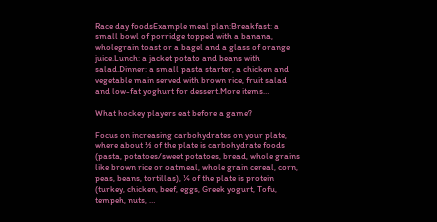Race day foodsExample meal plan:Breakfast: a small bowl of porridge topped with a banana, wholegrain toast or a bagel and a glass of orange juice.Lunch: a jacket potato and beans with salad.Dinner: a small pasta starter, a chicken and vegetable main served with brown rice, fruit salad and low-fat yoghurt for dessert.More items…

What hockey players eat before a game?

Focus on increasing carbohydrates on your plate, where about ½ of the plate is carbohydrate foods (pasta, potatoes/sweet potatoes, bread, whole grains like brown rice or oatmeal, whole grain cereal, corn, peas, beans, tortillas), ¼ of the plate is protein (turkey, chicken, beef, eggs, Greek yogurt, Tofu, tempeh, nuts, …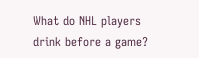What do NHL players drink before a game?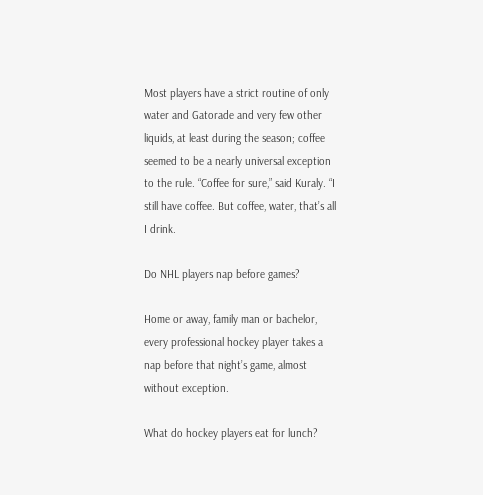Most players have a strict routine of only water and Gatorade and very few other liquids, at least during the season; coffee seemed to be a nearly universal exception to the rule. “Coffee for sure,” said Kuraly. “I still have coffee. But coffee, water, that’s all I drink.

Do NHL players nap before games?

Home or away, family man or bachelor, every professional hockey player takes a nap before that night’s game, almost without exception.

What do hockey players eat for lunch?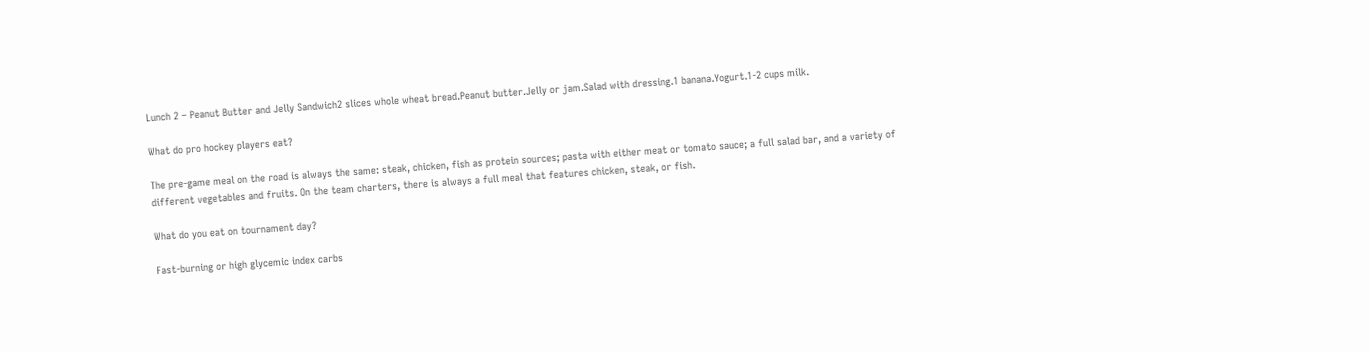Lunch 2 – Peanut Butter and Jelly Sandwich2 slices whole wheat bread.Peanut butter.Jelly or jam.Salad with dressing.1 banana.Yogurt.1-2 cups milk.

What do pro hockey players eat?

The pre-game meal on the road is always the same: steak, chicken, fish as protein sources; pasta with either meat or tomato sauce; a full salad bar, and a variety of different vegetables and fruits. On the team charters, there is always a full meal that features chicken, steak, or fish.

What do you eat on tournament day?

Fast-burning or high glycemic index carbs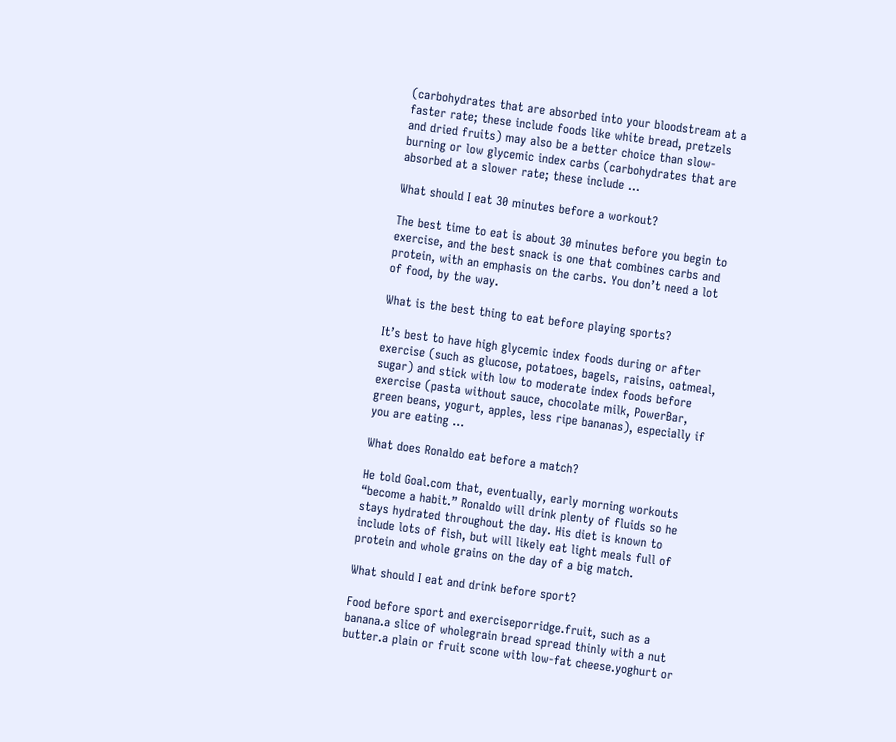(carbohydrates that are absorbed into your bloodstream at a faster rate; these include foods like white bread, pretzels and dried fruits) may also be a better choice than slow-burning or low glycemic index carbs (carbohydrates that are absorbed at a slower rate; these include …

What should I eat 30 minutes before a workout?

The best time to eat is about 30 minutes before you begin to exercise, and the best snack is one that combines carbs and protein, with an emphasis on the carbs. You don’t need a lot of food, by the way.

What is the best thing to eat before playing sports?

It’s best to have high glycemic index foods during or after exercise (such as glucose, potatoes, bagels, raisins, oatmeal, sugar) and stick with low to moderate index foods before exercise (pasta without sauce, chocolate milk, PowerBar, green beans, yogurt, apples, less ripe bananas), especially if you are eating …

What does Ronaldo eat before a match?

He told Goal.com that, eventually, early morning workouts “become a habit.” Ronaldo will drink plenty of fluids so he stays hydrated throughout the day. His diet is known to include lots of fish, but will likely eat light meals full of protein and whole grains on the day of a big match.

What should I eat and drink before sport?

Food before sport and exerciseporridge.fruit, such as a banana.a slice of wholegrain bread spread thinly with a nut butter.a plain or fruit scone with low-fat cheese.yoghurt or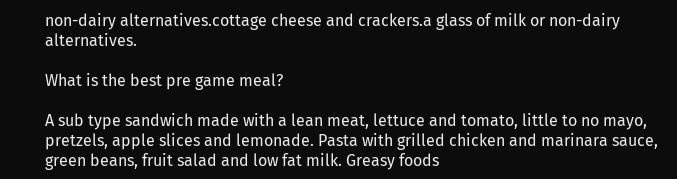non-dairy alternatives.cottage cheese and crackers.a glass of milk or non-dairy alternatives.

What is the best pre game meal?

A sub type sandwich made with a lean meat, lettuce and tomato, little to no mayo, pretzels, apple slices and lemonade. Pasta with grilled chicken and marinara sauce, green beans, fruit salad and low fat milk. Greasy foods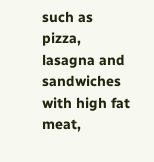such as pizza, lasagna and sandwiches with high fat meat,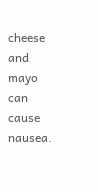cheese and mayo can cause nausea.